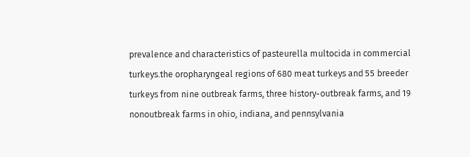prevalence and characteristics of pasteurella multocida in commercial turkeys.the oropharyngeal regions of 680 meat turkeys and 55 breeder turkeys from nine outbreak farms, three history-outbreak farms, and 19 nonoutbreak farms in ohio, indiana, and pennsylvania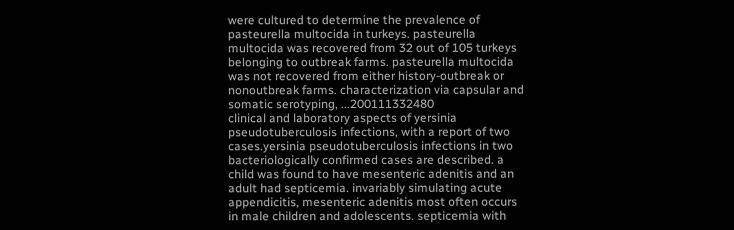were cultured to determine the prevalence of pasteurella multocida in turkeys. pasteurella multocida was recovered from 32 out of 105 turkeys belonging to outbreak farms. pasteurella multocida was not recovered from either history-outbreak or nonoutbreak farms. characterization via capsular and somatic serotyping, ...200111332480
clinical and laboratory aspects of yersinia pseudotuberculosis infections, with a report of two cases.yersinia pseudotuberculosis infections in two bacteriologically confirmed cases are described. a child was found to have mesenteric adenitis and an adult had septicemia. invariably simulating acute appendicitis, mesenteric adenitis most often occurs in male children and adolescents. septicemia with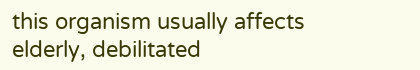this organism usually affects elderly, debilitated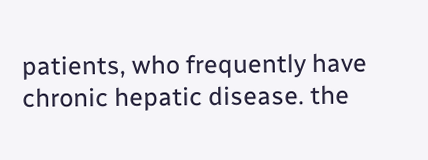patients, who frequently have chronic hepatic disease. the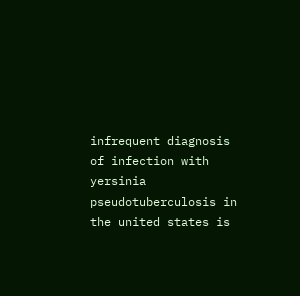infrequent diagnosis of infection with yersinia pseudotuberculosis in the united states is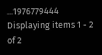...1976779444
Displaying items 1 - 2 of 2